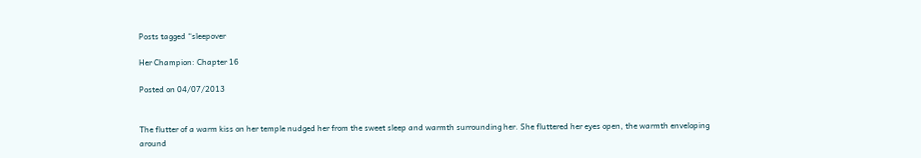Posts tagged “sleepover

Her Champion: Chapter 16

Posted on 04/07/2013


The flutter of a warm kiss on her temple nudged her from the sweet sleep and warmth surrounding her. She fluttered her eyes open, the warmth enveloping around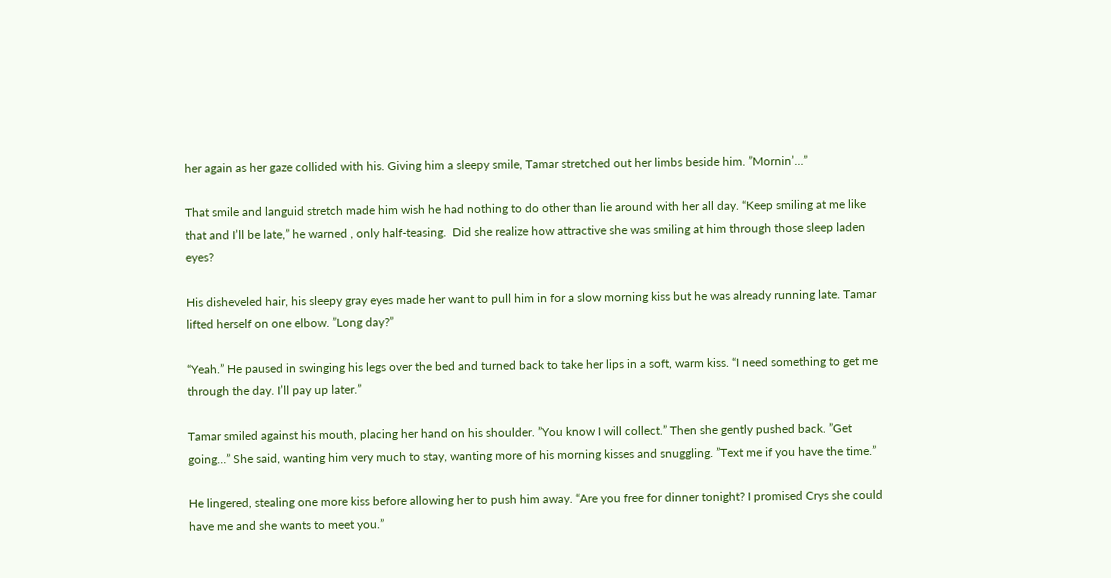her again as her gaze collided with his. Giving him a sleepy smile, Tamar stretched out her limbs beside him. ”Mornin’…”

That smile and languid stretch made him wish he had nothing to do other than lie around with her all day. “Keep smiling at me like that and I’ll be late,” he warned , only half-teasing.  Did she realize how attractive she was smiling at him through those sleep laden eyes?

His disheveled hair, his sleepy gray eyes made her want to pull him in for a slow morning kiss but he was already running late. Tamar lifted herself on one elbow. ”Long day?”

“Yeah.” He paused in swinging his legs over the bed and turned back to take her lips in a soft, warm kiss. “I need something to get me through the day. I’ll pay up later.”

Tamar smiled against his mouth, placing her hand on his shoulder. ”You know I will collect.” Then she gently pushed back. ”Get going…” She said, wanting him very much to stay, wanting more of his morning kisses and snuggling. ”Text me if you have the time.”

He lingered, stealing one more kiss before allowing her to push him away. “Are you free for dinner tonight? I promised Crys she could have me and she wants to meet you.”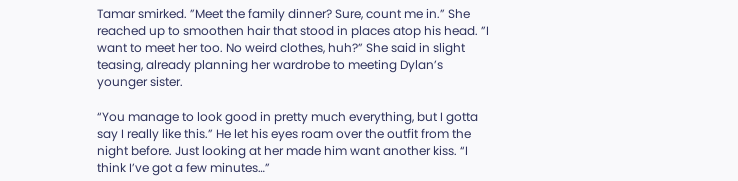Tamar smirked. ”Meet the family dinner? Sure, count me in.” She reached up to smoothen hair that stood in places atop his head. ”I want to meet her too. No weird clothes, huh?” She said in slight teasing, already planning her wardrobe to meeting Dylan’s younger sister.

“You manage to look good in pretty much everything, but I gotta say I really like this.” He let his eyes roam over the outfit from the night before. Just looking at her made him want another kiss. “I think I’ve got a few minutes…”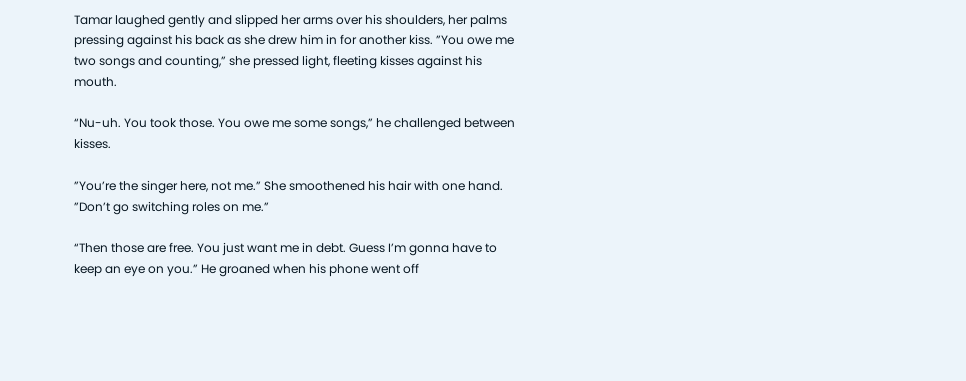Tamar laughed gently and slipped her arms over his shoulders, her palms pressing against his back as she drew him in for another kiss. ”You owe me two songs and counting,” she pressed light, fleeting kisses against his mouth.

“Nu-uh. You took those. You owe me some songs,” he challenged between kisses.

”You’re the singer here, not me.” She smoothened his hair with one hand. ”Don’t go switching roles on me.”

“Then those are free. You just want me in debt. Guess I’m gonna have to keep an eye on you.” He groaned when his phone went off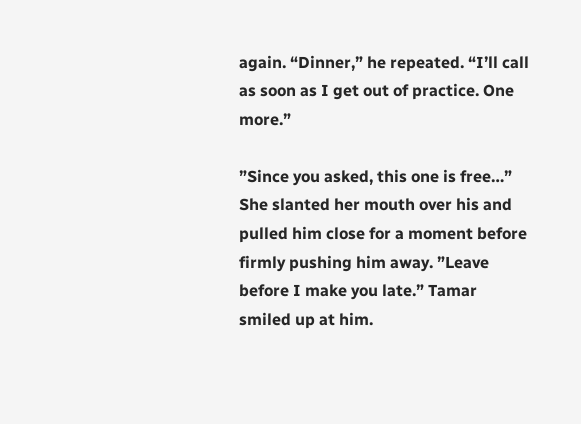again. “Dinner,” he repeated. “I’ll call as soon as I get out of practice. One more.”

”Since you asked, this one is free…” She slanted her mouth over his and pulled him close for a moment before firmly pushing him away. ”Leave before I make you late.” Tamar smiled up at him.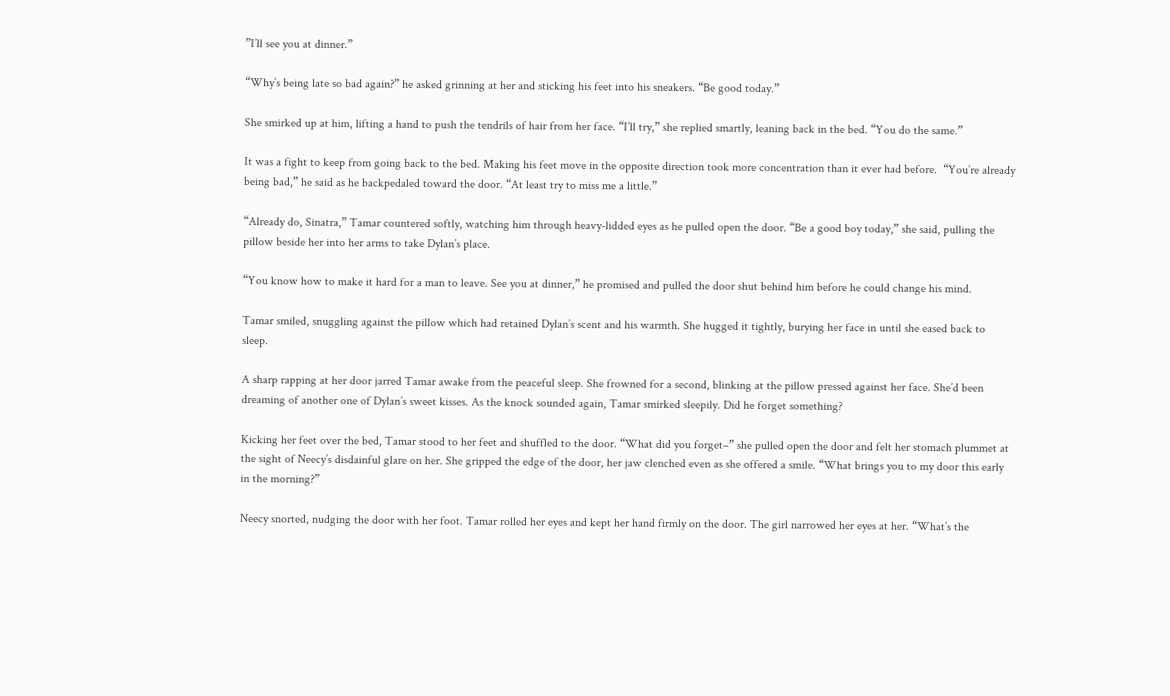”I’ll see you at dinner.”

“Why’s being late so bad again?” he asked grinning at her and sticking his feet into his sneakers. “Be good today.”

She smirked up at him, lifting a hand to push the tendrils of hair from her face. “I’ll try,” she replied smartly, leaning back in the bed. “You do the same.”

It was a fight to keep from going back to the bed. Making his feet move in the opposite direction took more concentration than it ever had before.  “You’re already being bad,” he said as he backpedaled toward the door. “At least try to miss me a little.”

“Already do, Sinatra,” Tamar countered softly, watching him through heavy-lidded eyes as he pulled open the door. “Be a good boy today,” she said, pulling the pillow beside her into her arms to take Dylan’s place.

“You know how to make it hard for a man to leave. See you at dinner,” he promised and pulled the door shut behind him before he could change his mind.

Tamar smiled, snuggling against the pillow which had retained Dylan’s scent and his warmth. She hugged it tightly, burying her face in until she eased back to sleep.

A sharp rapping at her door jarred Tamar awake from the peaceful sleep. She frowned for a second, blinking at the pillow pressed against her face. She’d been dreaming of another one of Dylan’s sweet kisses. As the knock sounded again, Tamar smirked sleepily. Did he forget something?

Kicking her feet over the bed, Tamar stood to her feet and shuffled to the door. “What did you forget–” she pulled open the door and felt her stomach plummet at the sight of Neecy’s disdainful glare on her. She gripped the edge of the door, her jaw clenched even as she offered a smile. “What brings you to my door this early in the morning?”

Neecy snorted, nudging the door with her foot. Tamar rolled her eyes and kept her hand firmly on the door. The girl narrowed her eyes at her. “What’s the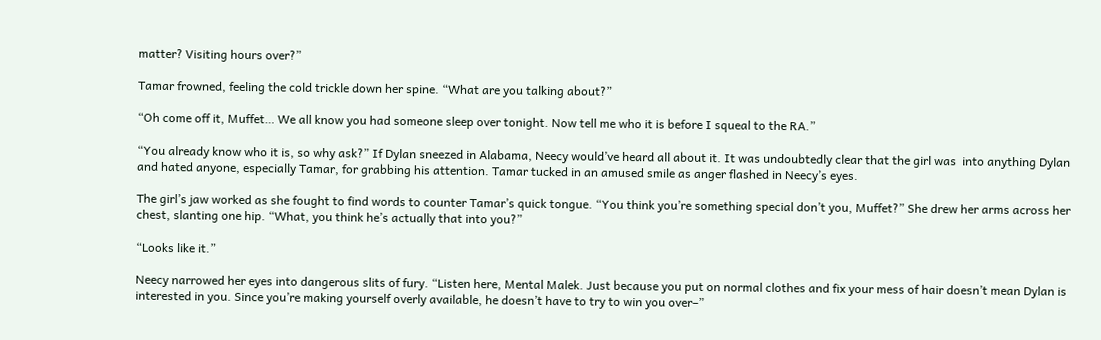matter? Visiting hours over?”

Tamar frowned, feeling the cold trickle down her spine. “What are you talking about?”

“Oh come off it, Muffet… We all know you had someone sleep over tonight. Now tell me who it is before I squeal to the RA.”

“You already know who it is, so why ask?” If Dylan sneezed in Alabama, Neecy would’ve heard all about it. It was undoubtedly clear that the girl was  into anything Dylan and hated anyone, especially Tamar, for grabbing his attention. Tamar tucked in an amused smile as anger flashed in Neecy’s eyes.

The girl’s jaw worked as she fought to find words to counter Tamar’s quick tongue. “You think you’re something special don’t you, Muffet?” She drew her arms across her chest, slanting one hip. “What, you think he’s actually that into you?”

“Looks like it.”

Neecy narrowed her eyes into dangerous slits of fury. “Listen here, Mental Malek. Just because you put on normal clothes and fix your mess of hair doesn’t mean Dylan is interested in you. Since you’re making yourself overly available, he doesn’t have to try to win you over–”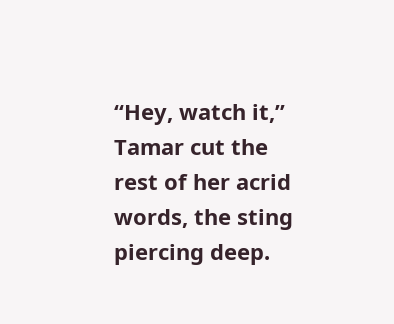“Hey, watch it,” Tamar cut the rest of her acrid words, the sting piercing deep.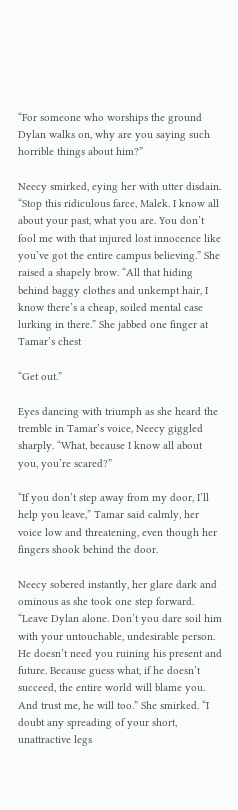“For someone who worships the ground Dylan walks on, why are you saying such horrible things about him?”

Neecy smirked, eying her with utter disdain. “Stop this ridiculous farce, Malek. I know all about your past, what you are. You don’t fool me with that injured lost innocence like you’ve got the entire campus believing.” She raised a shapely brow. “All that hiding behind baggy clothes and unkempt hair, I know there’s a cheap, soiled mental case lurking in there.” She jabbed one finger at Tamar’s chest

“Get out.”

Eyes dancing with triumph as she heard the tremble in Tamar’s voice, Neecy giggled sharply. “What, because I know all about you, you’re scared?”

“If you don’t step away from my door, I’ll help you leave,” Tamar said calmly, her voice low and threatening, even though her fingers shook behind the door.

Neecy sobered instantly, her glare dark and ominous as she took one step forward. “Leave Dylan alone. Don’t you dare soil him with your untouchable, undesirable person. He doesn’t need you ruining his present and future. Because guess what, if he doesn’t succeed, the entire world will blame you. And trust me, he will too.” She smirked. “I doubt any spreading of your short, unattractive legs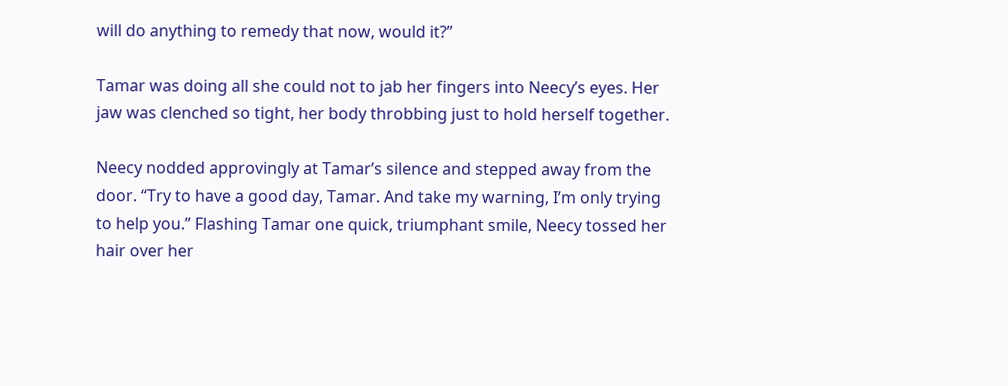will do anything to remedy that now, would it?”

Tamar was doing all she could not to jab her fingers into Neecy’s eyes. Her jaw was clenched so tight, her body throbbing just to hold herself together.

Neecy nodded approvingly at Tamar’s silence and stepped away from the door. “Try to have a good day, Tamar. And take my warning, I’m only trying to help you.” Flashing Tamar one quick, triumphant smile, Neecy tossed her hair over her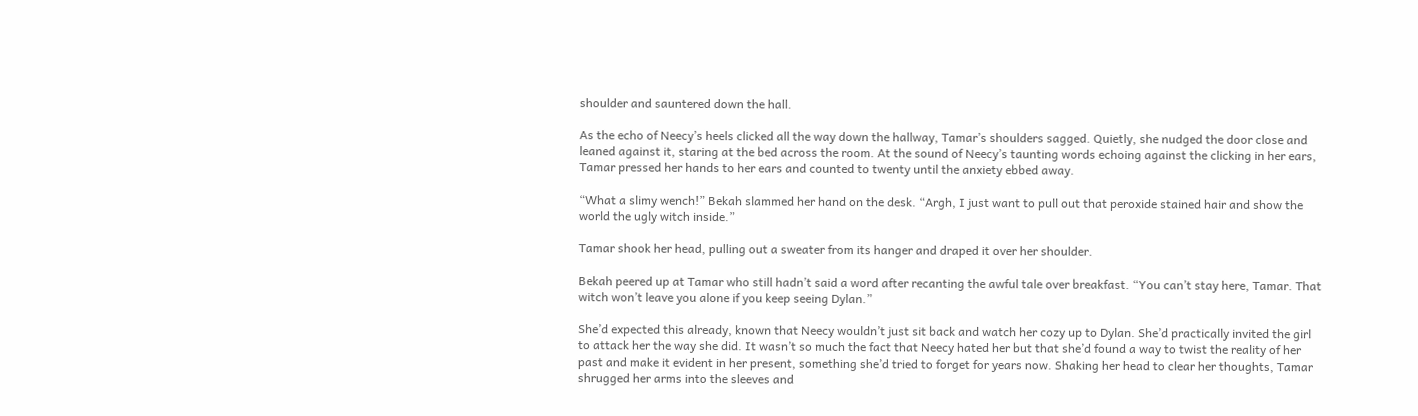shoulder and sauntered down the hall.

As the echo of Neecy’s heels clicked all the way down the hallway, Tamar’s shoulders sagged. Quietly, she nudged the door close and leaned against it, staring at the bed across the room. At the sound of Neecy’s taunting words echoing against the clicking in her ears, Tamar pressed her hands to her ears and counted to twenty until the anxiety ebbed away.

“What a slimy wench!” Bekah slammed her hand on the desk. “Argh, I just want to pull out that peroxide stained hair and show the world the ugly witch inside.”

Tamar shook her head, pulling out a sweater from its hanger and draped it over her shoulder.

Bekah peered up at Tamar who still hadn’t said a word after recanting the awful tale over breakfast. “You can’t stay here, Tamar. That witch won’t leave you alone if you keep seeing Dylan.”

She’d expected this already, known that Neecy wouldn’t just sit back and watch her cozy up to Dylan. She’d practically invited the girl to attack her the way she did. It wasn’t so much the fact that Neecy hated her but that she’d found a way to twist the reality of her past and make it evident in her present, something she’d tried to forget for years now. Shaking her head to clear her thoughts, Tamar shrugged her arms into the sleeves and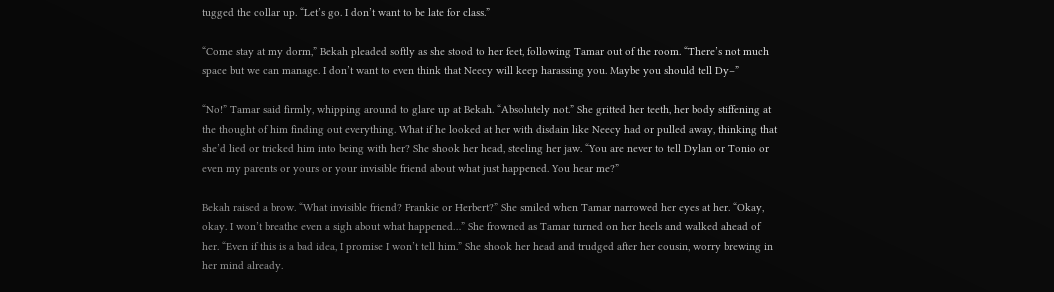tugged the collar up. “Let’s go. I don’t want to be late for class.”

“Come stay at my dorm,” Bekah pleaded softly as she stood to her feet, following Tamar out of the room. “There’s not much space but we can manage. I don’t want to even think that Neecy will keep harassing you. Maybe you should tell Dy–”

“No!” Tamar said firmly, whipping around to glare up at Bekah. “Absolutely not.” She gritted her teeth, her body stiffening at the thought of him finding out everything. What if he looked at her with disdain like Neecy had or pulled away, thinking that she’d lied or tricked him into being with her? She shook her head, steeling her jaw. “You are never to tell Dylan or Tonio or even my parents or yours or your invisible friend about what just happened. You hear me?”

Bekah raised a brow. “What invisible friend? Frankie or Herbert?” She smiled when Tamar narrowed her eyes at her. “Okay, okay. I won’t breathe even a sigh about what happened…” She frowned as Tamar turned on her heels and walked ahead of her. “Even if this is a bad idea, I promise I won’t tell him.” She shook her head and trudged after her cousin, worry brewing in her mind already.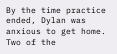By the time practice ended, Dylan was anxious to get home. Two of the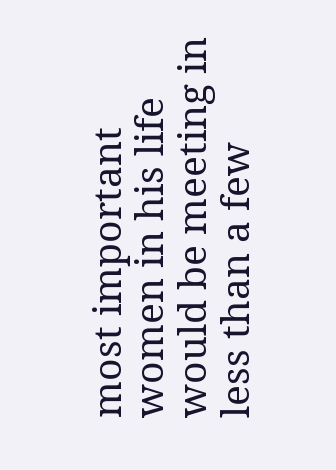most important women in his life would be meeting in less than a few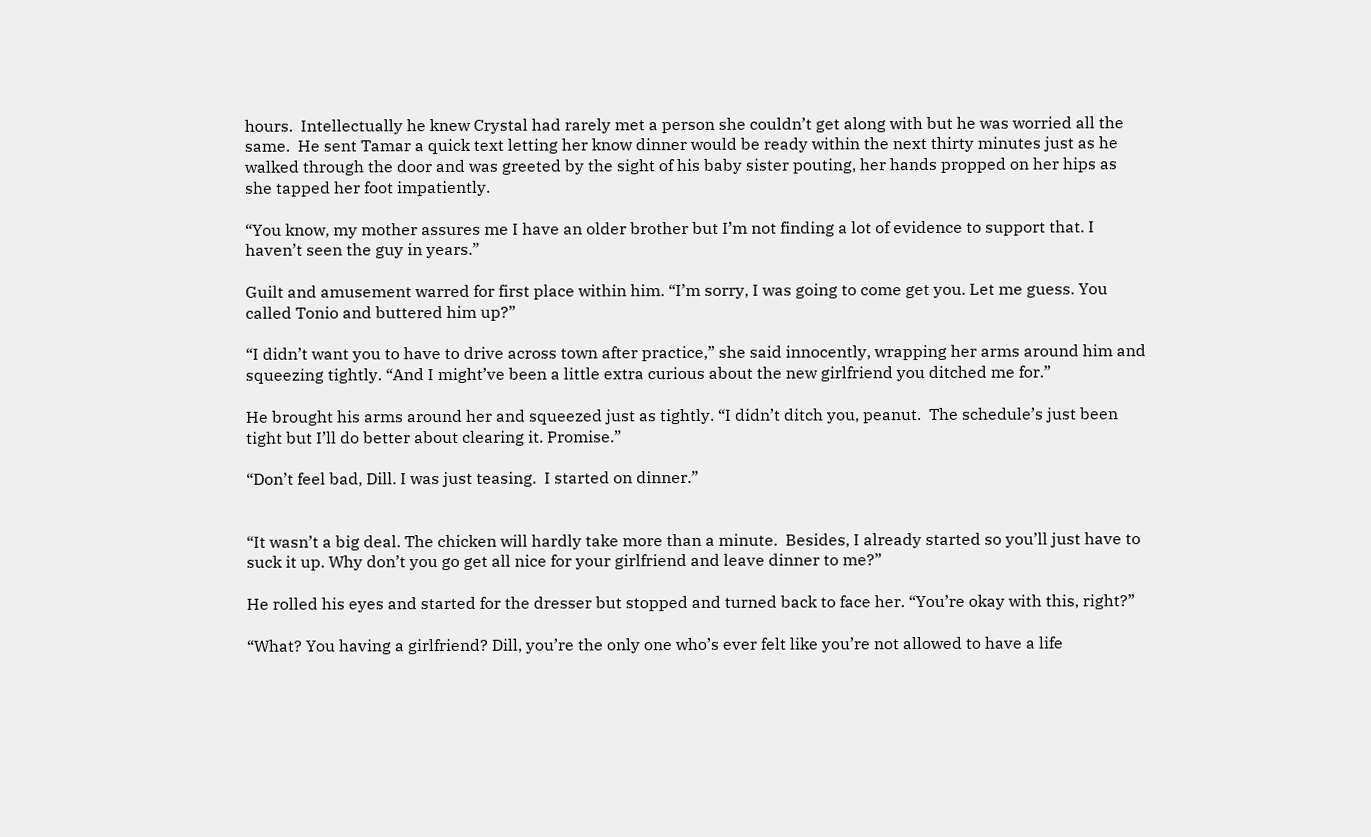hours.  Intellectually he knew Crystal had rarely met a person she couldn’t get along with but he was worried all the same.  He sent Tamar a quick text letting her know dinner would be ready within the next thirty minutes just as he walked through the door and was greeted by the sight of his baby sister pouting, her hands propped on her hips as she tapped her foot impatiently.

“You know, my mother assures me I have an older brother but I’m not finding a lot of evidence to support that. I haven’t seen the guy in years.”

Guilt and amusement warred for first place within him. “I’m sorry, I was going to come get you. Let me guess. You called Tonio and buttered him up?”

“I didn’t want you to have to drive across town after practice,” she said innocently, wrapping her arms around him and squeezing tightly. “And I might’ve been a little extra curious about the new girlfriend you ditched me for.”

He brought his arms around her and squeezed just as tightly. “I didn’t ditch you, peanut.  The schedule’s just been tight but I’ll do better about clearing it. Promise.”

“Don’t feel bad, Dill. I was just teasing.  I started on dinner.”


“It wasn’t a big deal. The chicken will hardly take more than a minute.  Besides, I already started so you’ll just have to suck it up. Why don’t you go get all nice for your girlfriend and leave dinner to me?”

He rolled his eyes and started for the dresser but stopped and turned back to face her. “You’re okay with this, right?”

“What? You having a girlfriend? Dill, you’re the only one who’s ever felt like you’re not allowed to have a life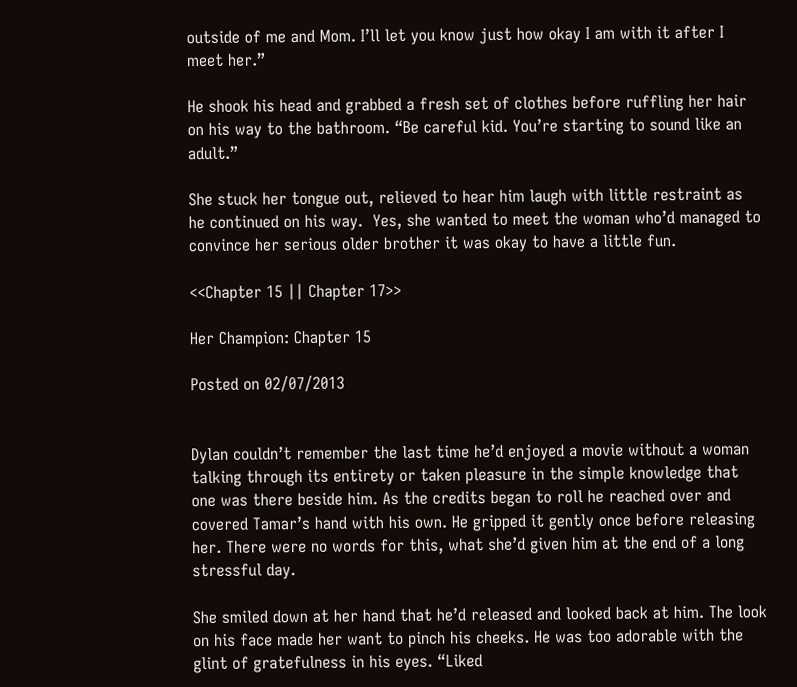outside of me and Mom. I’ll let you know just how okay I am with it after I meet her.”

He shook his head and grabbed a fresh set of clothes before ruffling her hair on his way to the bathroom. “Be careful kid. You’re starting to sound like an adult.”

She stuck her tongue out, relieved to hear him laugh with little restraint as he continued on his way.  Yes, she wanted to meet the woman who’d managed to convince her serious older brother it was okay to have a little fun.

<<Chapter 15 || Chapter 17>>

Her Champion: Chapter 15

Posted on 02/07/2013


Dylan couldn’t remember the last time he’d enjoyed a movie without a woman talking through its entirety or taken pleasure in the simple knowledge that one was there beside him. As the credits began to roll he reached over and covered Tamar’s hand with his own. He gripped it gently once before releasing her. There were no words for this, what she’d given him at the end of a long stressful day.

She smiled down at her hand that he’d released and looked back at him. The look on his face made her want to pinch his cheeks. He was too adorable with the glint of gratefulness in his eyes. “Liked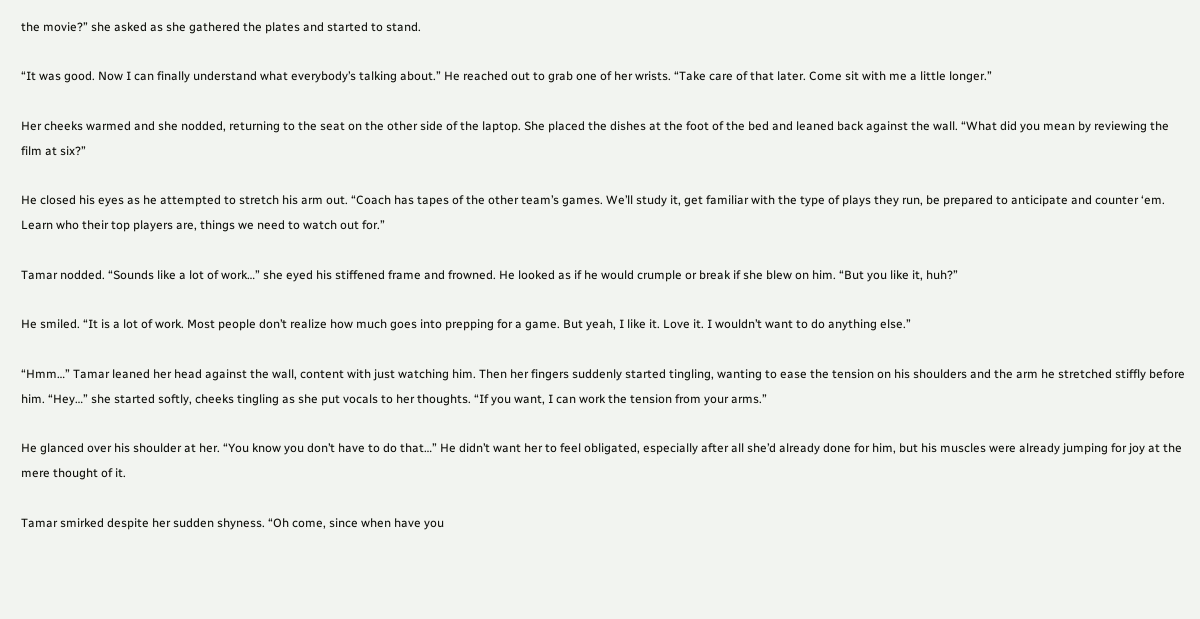the movie?” she asked as she gathered the plates and started to stand.

“It was good. Now I can finally understand what everybody’s talking about.” He reached out to grab one of her wrists. “Take care of that later. Come sit with me a little longer.”

Her cheeks warmed and she nodded, returning to the seat on the other side of the laptop. She placed the dishes at the foot of the bed and leaned back against the wall. “What did you mean by reviewing the film at six?”

He closed his eyes as he attempted to stretch his arm out. “Coach has tapes of the other team’s games. We’ll study it, get familiar with the type of plays they run, be prepared to anticipate and counter ‘em. Learn who their top players are, things we need to watch out for.”

Tamar nodded. “Sounds like a lot of work…” she eyed his stiffened frame and frowned. He looked as if he would crumple or break if she blew on him. “But you like it, huh?”

He smiled. “It is a lot of work. Most people don’t realize how much goes into prepping for a game. But yeah, I like it. Love it. I wouldn’t want to do anything else.”

“Hmm…” Tamar leaned her head against the wall, content with just watching him. Then her fingers suddenly started tingling, wanting to ease the tension on his shoulders and the arm he stretched stiffly before him. “Hey…” she started softly, cheeks tingling as she put vocals to her thoughts. “If you want, I can work the tension from your arms.”

He glanced over his shoulder at her. “You know you don’t have to do that…” He didn’t want her to feel obligated, especially after all she’d already done for him, but his muscles were already jumping for joy at the mere thought of it.

Tamar smirked despite her sudden shyness. “Oh come, since when have you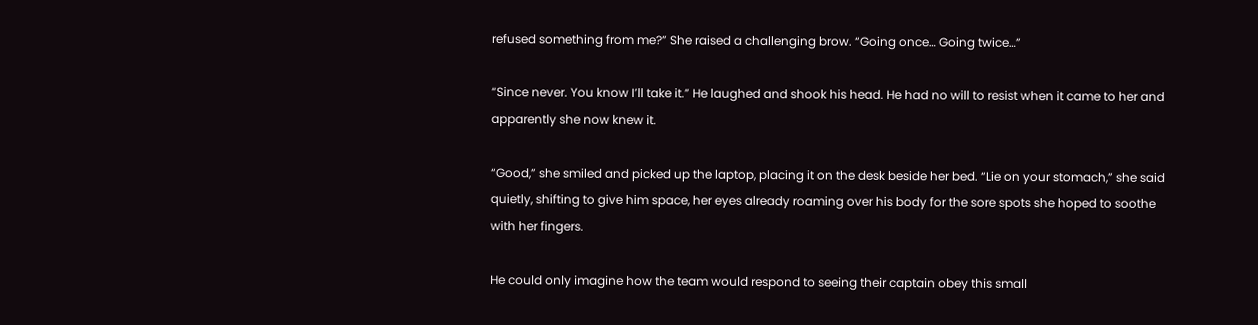refused something from me?” She raised a challenging brow. “Going once… Going twice…”

“Since never. You know I’ll take it.” He laughed and shook his head. He had no will to resist when it came to her and apparently she now knew it.

“Good,” she smiled and picked up the laptop, placing it on the desk beside her bed. “Lie on your stomach,” she said quietly, shifting to give him space, her eyes already roaming over his body for the sore spots she hoped to soothe with her fingers.

He could only imagine how the team would respond to seeing their captain obey this small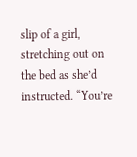slip of a girl, stretching out on the bed as she’d instructed. “You’re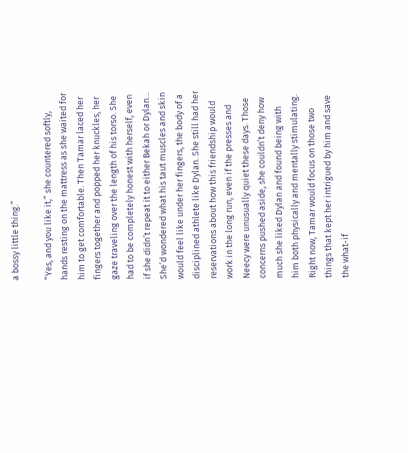a bossy little thing.”

“Yes, and you like it,” she countered softly, hands resting on the mattress as she waited for him to get comfortable. Then Tamar laced her fingers together and popped her knuckles, her gaze traveling over the length of his torso. She had to be completely honest with herself, even if she didn’t repeat it to either Bekah or Dylan… She’d wondered what his taut muscles and skin would feel like under her fingers, the body of a disciplined athlete like Dylan. She still had her reservations about how this friendship would work in the long run, even if the presses and Neecy were unusually quiet these days. Those concerns pushed aside, she couldn’t deny how much she liked Dylan and found being with him both physically and mentally stimulating. Right now, Tamar would focus on those two things that kept her intrigued by him and save the what-if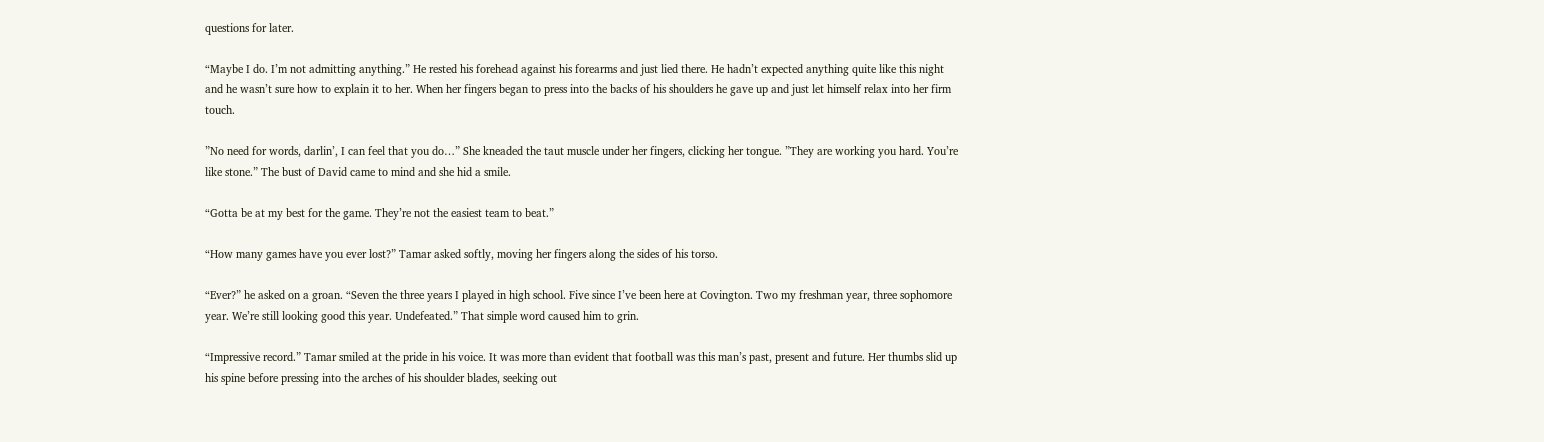questions for later.

“Maybe I do. I’m not admitting anything.” He rested his forehead against his forearms and just lied there. He hadn’t expected anything quite like this night and he wasn’t sure how to explain it to her. When her fingers began to press into the backs of his shoulders he gave up and just let himself relax into her firm touch.

”No need for words, darlin’, I can feel that you do…” She kneaded the taut muscle under her fingers, clicking her tongue. ”They are working you hard. You’re like stone.” The bust of David came to mind and she hid a smile.

“Gotta be at my best for the game. They’re not the easiest team to beat.”

“How many games have you ever lost?” Tamar asked softly, moving her fingers along the sides of his torso.

“Ever?” he asked on a groan. “Seven the three years I played in high school. Five since I’ve been here at Covington. Two my freshman year, three sophomore year. We’re still looking good this year. Undefeated.” That simple word caused him to grin.

“Impressive record.” Tamar smiled at the pride in his voice. It was more than evident that football was this man’s past, present and future. Her thumbs slid up his spine before pressing into the arches of his shoulder blades, seeking out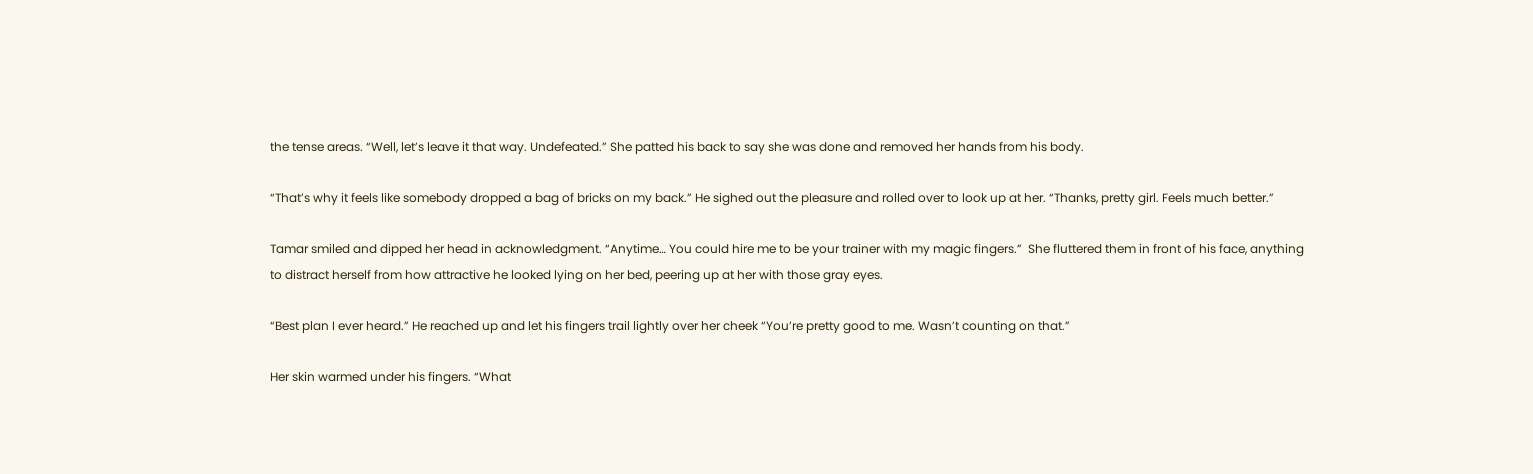the tense areas. “Well, let’s leave it that way. Undefeated.” She patted his back to say she was done and removed her hands from his body.

“That’s why it feels like somebody dropped a bag of bricks on my back.” He sighed out the pleasure and rolled over to look up at her. “Thanks, pretty girl. Feels much better.”

Tamar smiled and dipped her head in acknowledgment. “Anytime… You could hire me to be your trainer with my magic fingers.”  She fluttered them in front of his face, anything to distract herself from how attractive he looked lying on her bed, peering up at her with those gray eyes.

“Best plan I ever heard.” He reached up and let his fingers trail lightly over her cheek “You’re pretty good to me. Wasn’t counting on that.”

Her skin warmed under his fingers. “What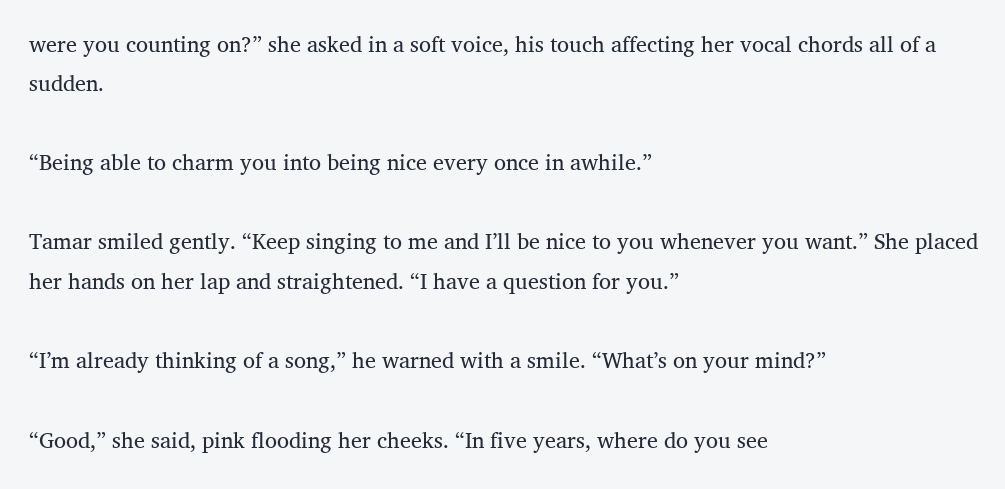were you counting on?” she asked in a soft voice, his touch affecting her vocal chords all of a sudden.

“Being able to charm you into being nice every once in awhile.”

Tamar smiled gently. “Keep singing to me and I’ll be nice to you whenever you want.” She placed her hands on her lap and straightened. “I have a question for you.”

“I’m already thinking of a song,” he warned with a smile. “What’s on your mind?”

“Good,” she said, pink flooding her cheeks. “In five years, where do you see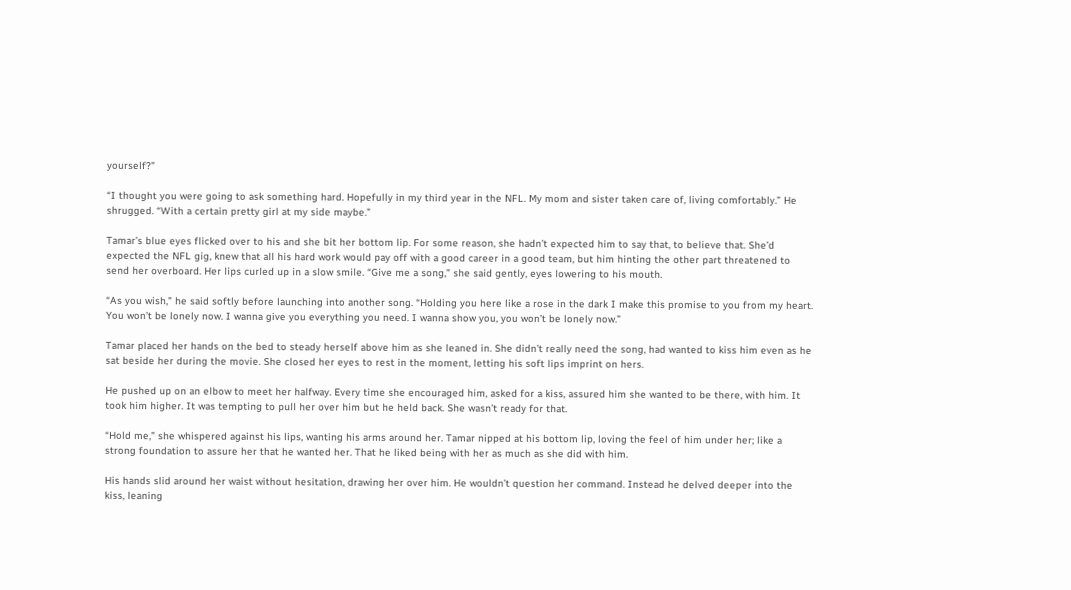yourself?”

“I thought you were going to ask something hard. Hopefully in my third year in the NFL. My mom and sister taken care of, living comfortably.” He shrugged. “With a certain pretty girl at my side maybe.”

Tamar’s blue eyes flicked over to his and she bit her bottom lip. For some reason, she hadn’t expected him to say that, to believe that. She’d expected the NFL gig, knew that all his hard work would pay off with a good career in a good team, but him hinting the other part threatened to send her overboard. Her lips curled up in a slow smile. “Give me a song,” she said gently, eyes lowering to his mouth.

“As you wish,” he said softly before launching into another song. “Holding you here like a rose in the dark I make this promise to you from my heart. You won’t be lonely now. I wanna give you everything you need. I wanna show you, you won’t be lonely now.”

Tamar placed her hands on the bed to steady herself above him as she leaned in. She didn’t really need the song, had wanted to kiss him even as he sat beside her during the movie. She closed her eyes to rest in the moment, letting his soft lips imprint on hers.

He pushed up on an elbow to meet her halfway. Every time she encouraged him, asked for a kiss, assured him she wanted to be there, with him. It took him higher. It was tempting to pull her over him but he held back. She wasn’t ready for that.

“Hold me,” she whispered against his lips, wanting his arms around her. Tamar nipped at his bottom lip, loving the feel of him under her; like a strong foundation to assure her that he wanted her. That he liked being with her as much as she did with him.

His hands slid around her waist without hesitation, drawing her over him. He wouldn’t question her command. Instead he delved deeper into the kiss, leaning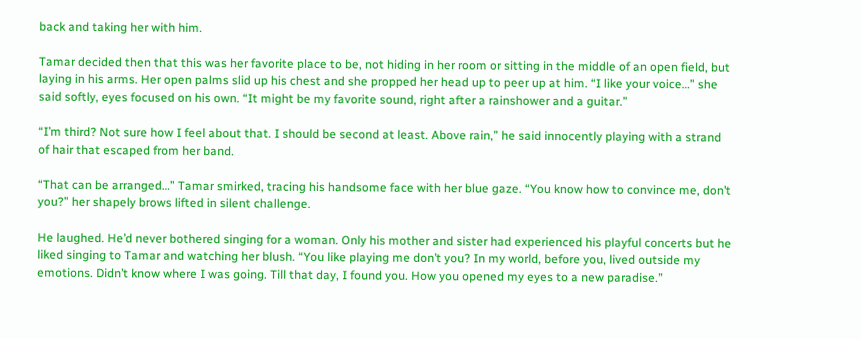back and taking her with him.

Tamar decided then that this was her favorite place to be, not hiding in her room or sitting in the middle of an open field, but laying in his arms. Her open palms slid up his chest and she propped her head up to peer up at him. “I like your voice…” she said softly, eyes focused on his own. “It might be my favorite sound, right after a rainshower and a guitar.”

“I’m third? Not sure how I feel about that. I should be second at least. Above rain,” he said innocently playing with a strand of hair that escaped from her band.

“That can be arranged…” Tamar smirked, tracing his handsome face with her blue gaze. “You know how to convince me, don’t you?” her shapely brows lifted in silent challenge.

He laughed. He’d never bothered singing for a woman. Only his mother and sister had experienced his playful concerts but he liked singing to Tamar and watching her blush. “You like playing me don’t you? In my world, before you, lived outside my emotions. Didn’t know where I was going. Till that day, I found you. How you opened my eyes to a new paradise.”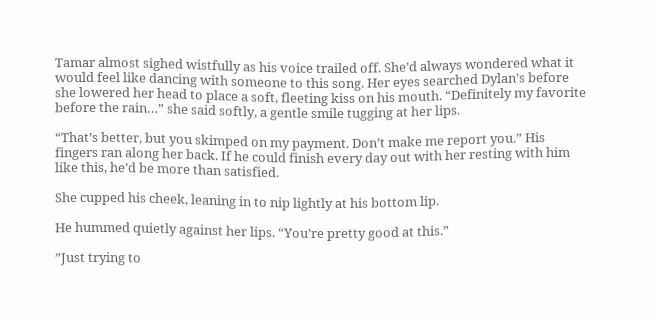Tamar almost sighed wistfully as his voice trailed off. She’d always wondered what it would feel like dancing with someone to this song. Her eyes searched Dylan’s before she lowered her head to place a soft, fleeting kiss on his mouth. “Definitely my favorite before the rain…” she said softly, a gentle smile tugging at her lips.

“That’s better, but you skimped on my payment. Don’t make me report you.” His fingers ran along her back. If he could finish every day out with her resting with him like this, he’d be more than satisfied.

She cupped his cheek, leaning in to nip lightly at his bottom lip.

He hummed quietly against her lips. “You’re pretty good at this.”

”Just trying to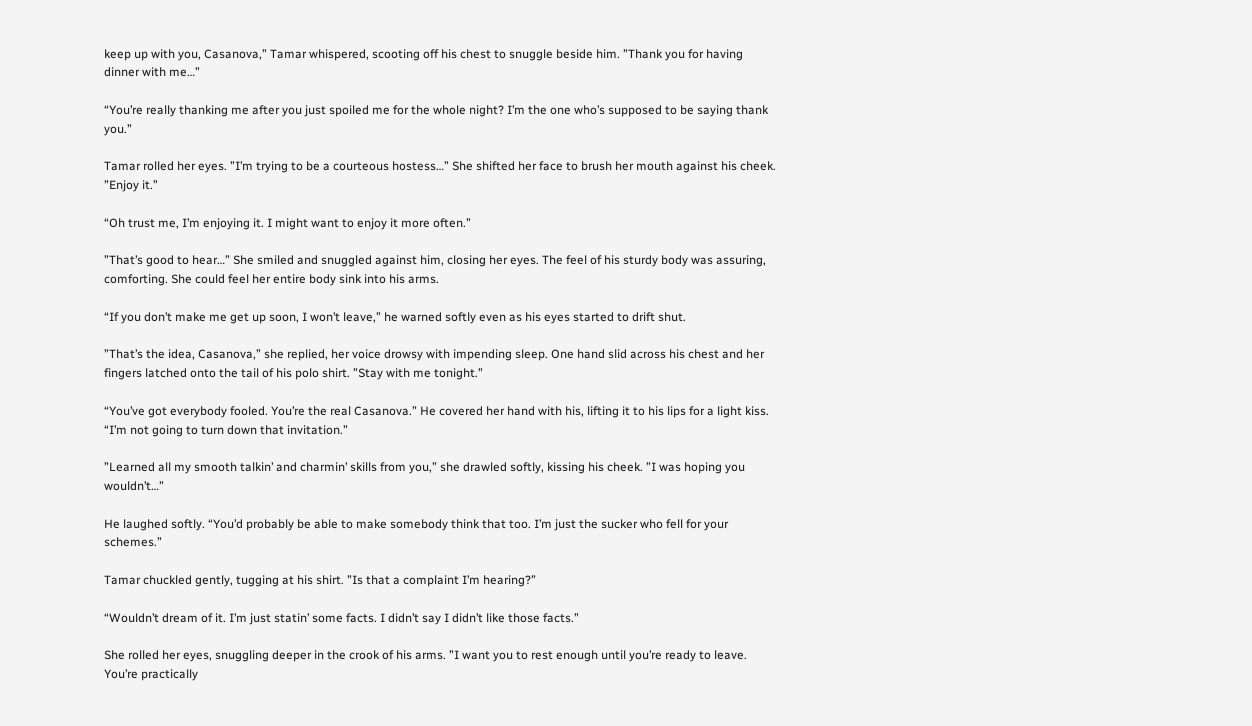keep up with you, Casanova,” Tamar whispered, scooting off his chest to snuggle beside him. ”Thank you for having dinner with me…”

“You’re really thanking me after you just spoiled me for the whole night? I’m the one who’s supposed to be saying thank you.”

Tamar rolled her eyes. ”I’m trying to be a courteous hostess…” She shifted her face to brush her mouth against his cheek. ”Enjoy it.”

“Oh trust me, I’m enjoying it. I might want to enjoy it more often.”

”That’s good to hear…” She smiled and snuggled against him, closing her eyes. The feel of his sturdy body was assuring, comforting. She could feel her entire body sink into his arms.

“If you don’t make me get up soon, I won’t leave,” he warned softly even as his eyes started to drift shut.

”That’s the idea, Casanova,” she replied, her voice drowsy with impending sleep. One hand slid across his chest and her fingers latched onto the tail of his polo shirt. ”Stay with me tonight.”

“You’ve got everybody fooled. You’re the real Casanova.” He covered her hand with his, lifting it to his lips for a light kiss. “I’m not going to turn down that invitation.”

”Learned all my smooth talkin’ and charmin’ skills from you,” she drawled softly, kissing his cheek. ”I was hoping you wouldn’t…”

He laughed softly. “You’d probably be able to make somebody think that too. I’m just the sucker who fell for your schemes.”

Tamar chuckled gently, tugging at his shirt. ”Is that a complaint I’m hearing?”

“Wouldn’t dream of it. I’m just statin’ some facts. I didn’t say I didn’t like those facts.”

She rolled her eyes, snuggling deeper in the crook of his arms. ”I want you to rest enough until you’re ready to leave. You’re practically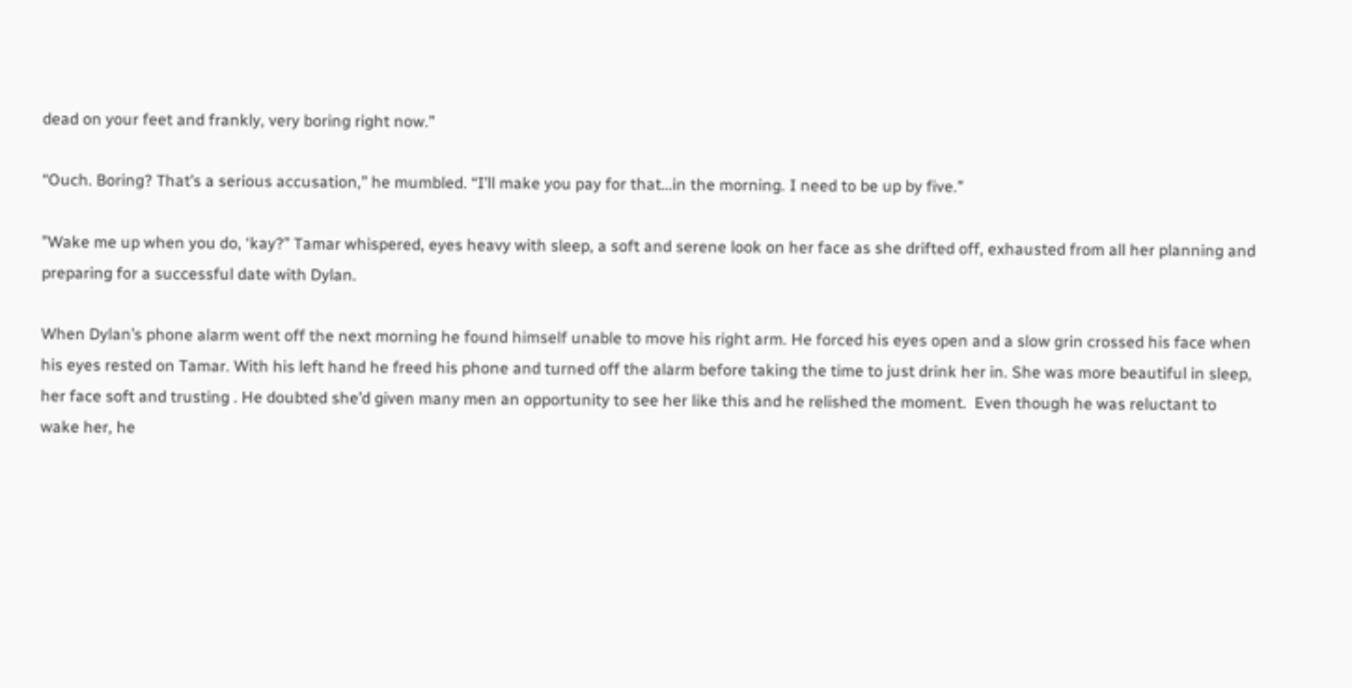dead on your feet and frankly, very boring right now.”

“Ouch. Boring? That’s a serious accusation,” he mumbled. “I’ll make you pay for that…in the morning. I need to be up by five.”

”Wake me up when you do, ‘kay?” Tamar whispered, eyes heavy with sleep, a soft and serene look on her face as she drifted off, exhausted from all her planning and preparing for a successful date with Dylan.

When Dylan’s phone alarm went off the next morning he found himself unable to move his right arm. He forced his eyes open and a slow grin crossed his face when his eyes rested on Tamar. With his left hand he freed his phone and turned off the alarm before taking the time to just drink her in. She was more beautiful in sleep, her face soft and trusting . He doubted she’d given many men an opportunity to see her like this and he relished the moment.  Even though he was reluctant to wake her, he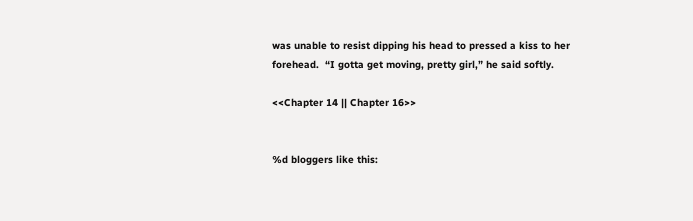was unable to resist dipping his head to pressed a kiss to her forehead.  “I gotta get moving, pretty girl,” he said softly.

<<Chapter 14 || Chapter 16>>


%d bloggers like this: